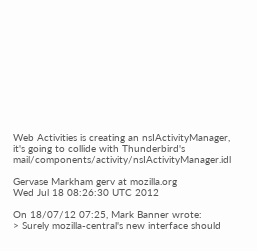Web Activities is creating an nsIActivityManager, it's going to collide with Thunderbird's mail/components/activity/nsIActivityManager.idl

Gervase Markham gerv at mozilla.org
Wed Jul 18 08:26:30 UTC 2012

On 18/07/12 07:25, Mark Banner wrote:
> Surely mozilla-central's new interface should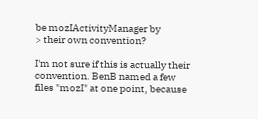be mozIActivityManager by
> their own convention?

I'm not sure if this is actually their convention. BenB named a few
files "mozI" at one point, because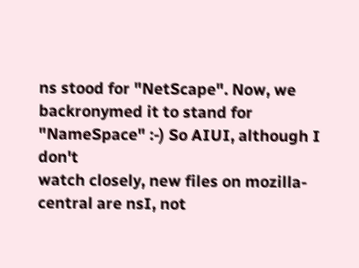ns stood for "NetScape". Now, we
backronymed it to stand for "NameSpace" :-) So AIUI, although I don't
watch closely, new files on mozilla-central are nsI, not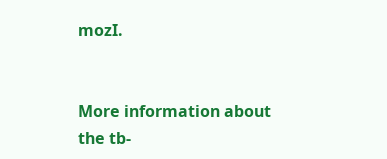mozI.


More information about the tb-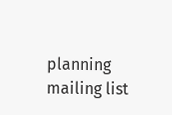planning mailing list